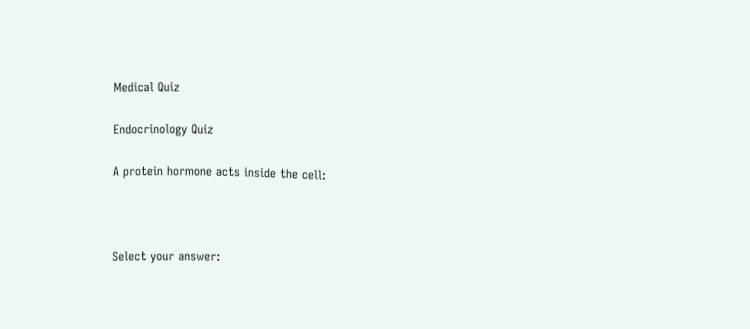Medical Quiz

Endocrinology Quiz

A protein hormone acts inside the cell:



Select your answer: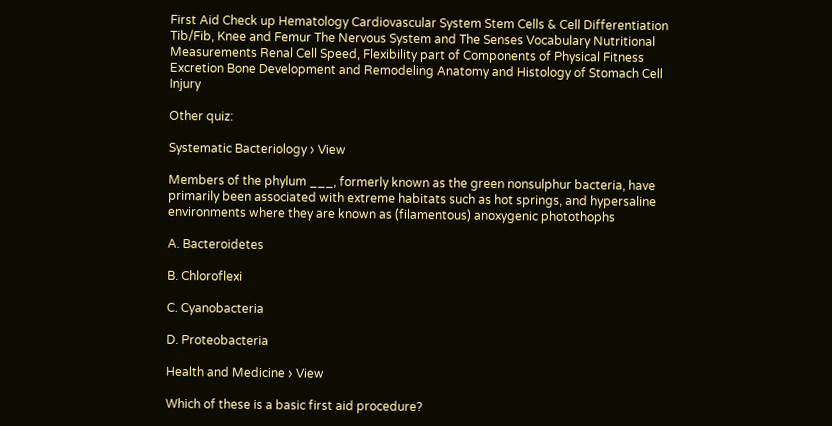First Aid Check up Hematology Cardiovascular System Stem Cells & Cell Differentiation Tib/Fib, Knee and Femur The Nervous System and The Senses Vocabulary Nutritional Measurements Renal Cell Speed, Flexibility part of Components of Physical Fitness Excretion Bone Development and Remodeling Anatomy and Histology of Stomach Cell Injury

Other quiz:

Systematic Bacteriology › View

Members of the phylum ___, formerly known as the green nonsulphur bacteria, have primarily been associated with extreme habitats such as hot springs, and hypersaline environments where they are known as (filamentous) anoxygenic photothophs

A. Bacteroidetes

B. Chloroflexi

C. Cyanobacteria

D. Proteobacteria

Health and Medicine › View

Which of these is a basic first aid procedure?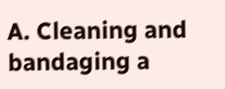A. Cleaning and bandaging a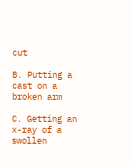cut

B. Putting a cast on a broken arm

C. Getting an x-ray of a swollen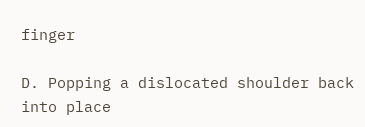finger

D. Popping a dislocated shoulder back into place